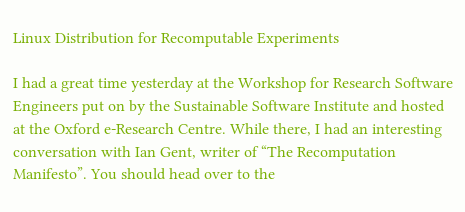Linux Distribution for Recomputable Experiments

I had a great time yesterday at the Workshop for Research Software Engineers put on by the Sustainable Software Institute and hosted at the Oxford e-Research Centre. While there, I had an interesting conversation with Ian Gent, writer of “The Recomputation Manifesto”. You should head over to the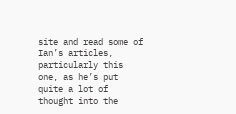site and read some of Ian’s articles, particularly this one, as he’s put quite a lot of thought into the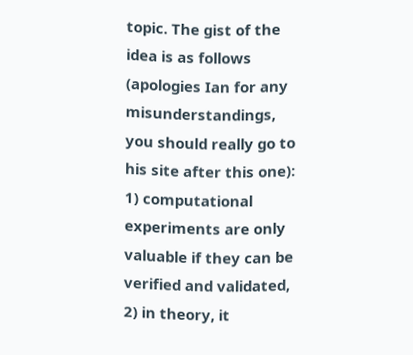topic. The gist of the idea is as follows (apologies Ian for any misunderstandings, you should really go to his site after this one): 1) computational experiments are only valuable if they can be verified and validated, 2) in theory, it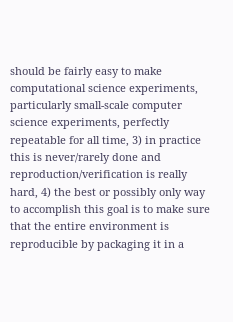should be fairly easy to make computational science experiments, particularly small-scale computer science experiments, perfectly repeatable for all time, 3) in practice this is never/rarely done and reproduction/verification is really hard, 4) the best or possibly only way to accomplish this goal is to make sure that the entire environment is reproducible by packaging it in a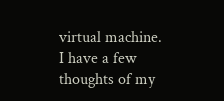virtual machine. I have a few thoughts of my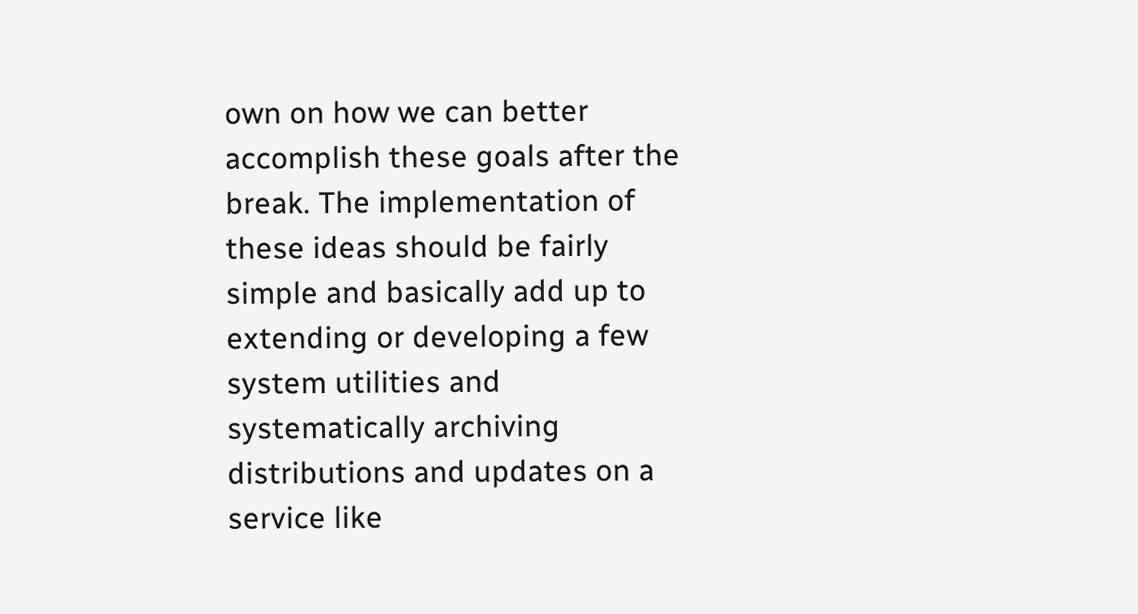own on how we can better accomplish these goals after the break. The implementation of these ideas should be fairly simple and basically add up to extending or developing a few system utilities and systematically archiving distributions and updates on a service like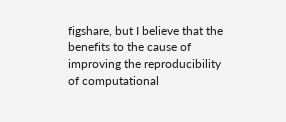figshare, but I believe that the benefits to the cause of improving the reproducibility of computational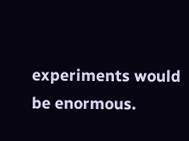experiments would be enormous.